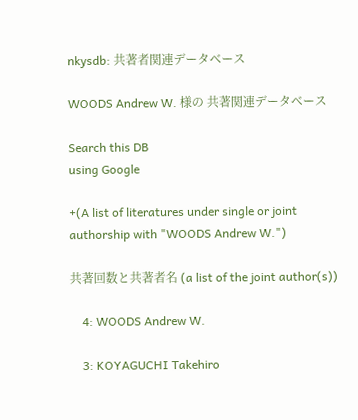nkysdb: 共著者関連データベース

WOODS Andrew W. 様の 共著関連データベース

Search this DB
using Google

+(A list of literatures under single or joint authorship with "WOODS Andrew W.")

共著回数と共著者名 (a list of the joint author(s))

    4: WOODS Andrew W.

    3: KOYAGUCHI Takehiro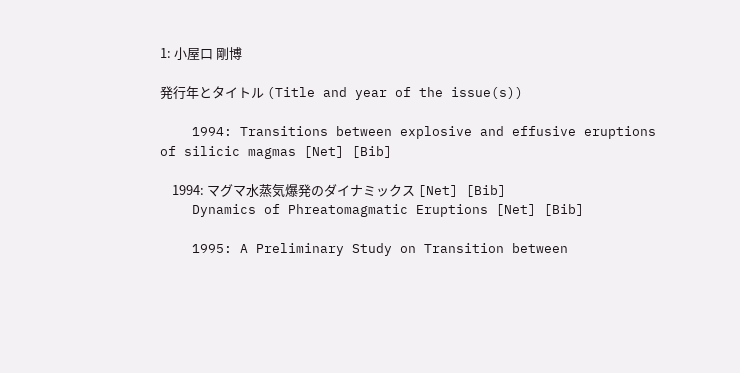1: 小屋口 剛博

発行年とタイトル (Title and year of the issue(s))

    1994: Transitions between explosive and effusive eruptions of silicic magmas [Net] [Bib]

    1994: マグマ水蒸気爆発のダイナミックス [Net] [Bib]
    Dynamics of Phreatomagmatic Eruptions [Net] [Bib]

    1995: A Preliminary Study on Transition between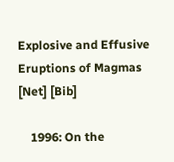Explosive and Effusive Eruptions of Magmas [Net] [Bib]

    1996: On the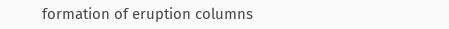formation of eruption columns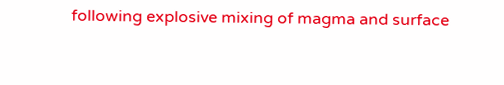following explosive mixing of magma and surface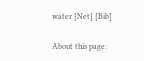water [Net] [Bib]

About this page: